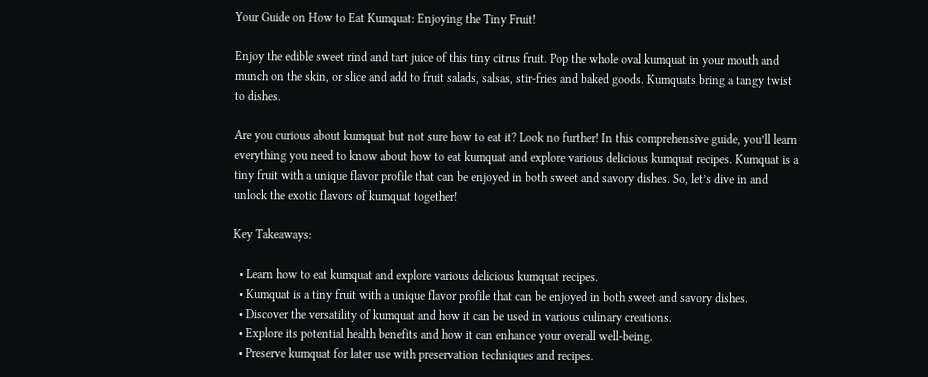Your Guide on How to Eat Kumquat: Enjoying the Tiny Fruit!

Enjoy the edible sweet rind and tart juice of this tiny citrus fruit. Pop the whole oval kumquat in your mouth and munch on the skin, or slice and add to fruit salads, salsas, stir-fries and baked goods. Kumquats bring a tangy twist to dishes.

Are you curious about kumquat but not sure how to eat it? Look no further! In this comprehensive guide, you’ll learn everything you need to know about how to eat kumquat and explore various delicious kumquat recipes. Kumquat is a tiny fruit with a unique flavor profile that can be enjoyed in both sweet and savory dishes. So, let’s dive in and unlock the exotic flavors of kumquat together!

Key Takeaways:

  • Learn how to eat kumquat and explore various delicious kumquat recipes.
  • Kumquat is a tiny fruit with a unique flavor profile that can be enjoyed in both sweet and savory dishes.
  • Discover the versatility of kumquat and how it can be used in various culinary creations.
  • Explore its potential health benefits and how it can enhance your overall well-being.
  • Preserve kumquat for later use with preservation techniques and recipes.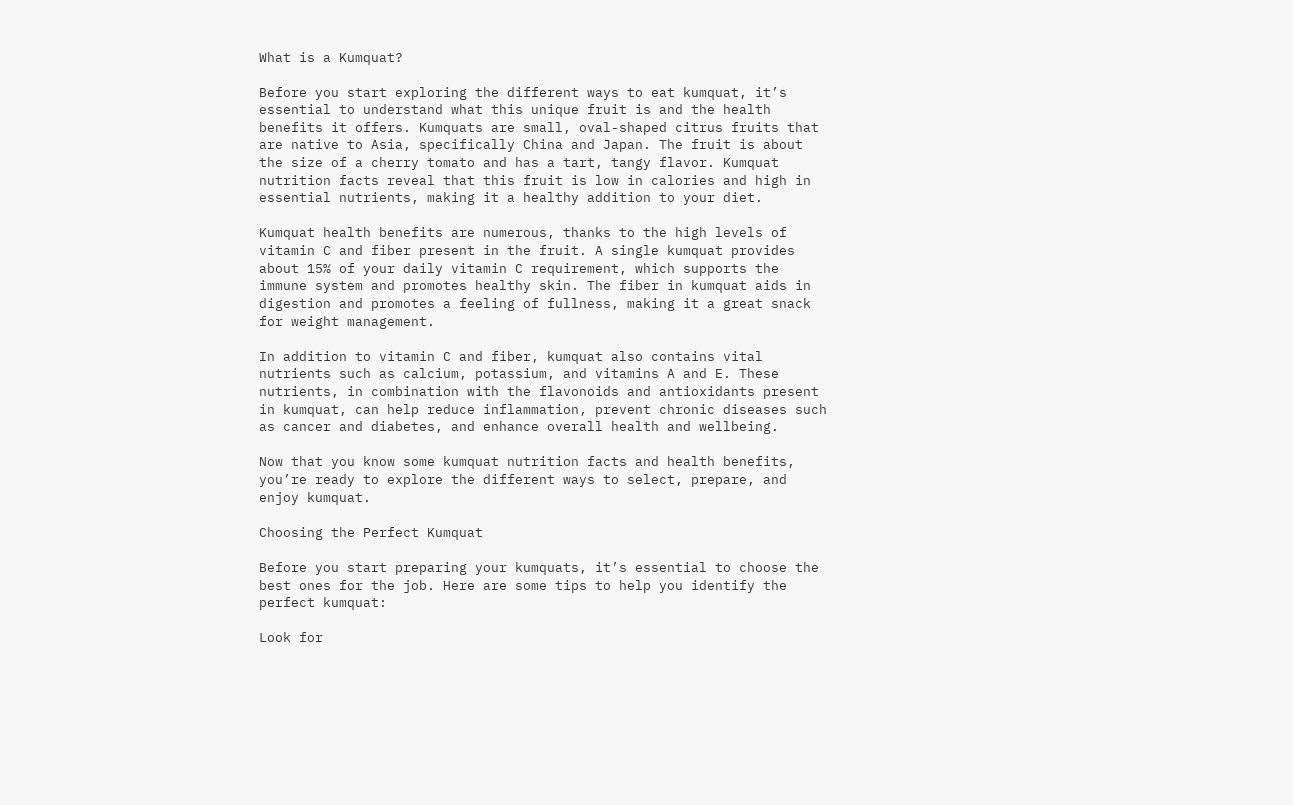What is a Kumquat?

Before you start exploring the different ways to eat kumquat, it’s essential to understand what this unique fruit is and the health benefits it offers. Kumquats are small, oval-shaped citrus fruits that are native to Asia, specifically China and Japan. The fruit is about the size of a cherry tomato and has a tart, tangy flavor. Kumquat nutrition facts reveal that this fruit is low in calories and high in essential nutrients, making it a healthy addition to your diet.

Kumquat health benefits are numerous, thanks to the high levels of vitamin C and fiber present in the fruit. A single kumquat provides about 15% of your daily vitamin C requirement, which supports the immune system and promotes healthy skin. The fiber in kumquat aids in digestion and promotes a feeling of fullness, making it a great snack for weight management.

In addition to vitamin C and fiber, kumquat also contains vital nutrients such as calcium, potassium, and vitamins A and E. These nutrients, in combination with the flavonoids and antioxidants present in kumquat, can help reduce inflammation, prevent chronic diseases such as cancer and diabetes, and enhance overall health and wellbeing.

Now that you know some kumquat nutrition facts and health benefits, you’re ready to explore the different ways to select, prepare, and enjoy kumquat.

Choosing the Perfect Kumquat

Before you start preparing your kumquats, it’s essential to choose the best ones for the job. Here are some tips to help you identify the perfect kumquat:

Look for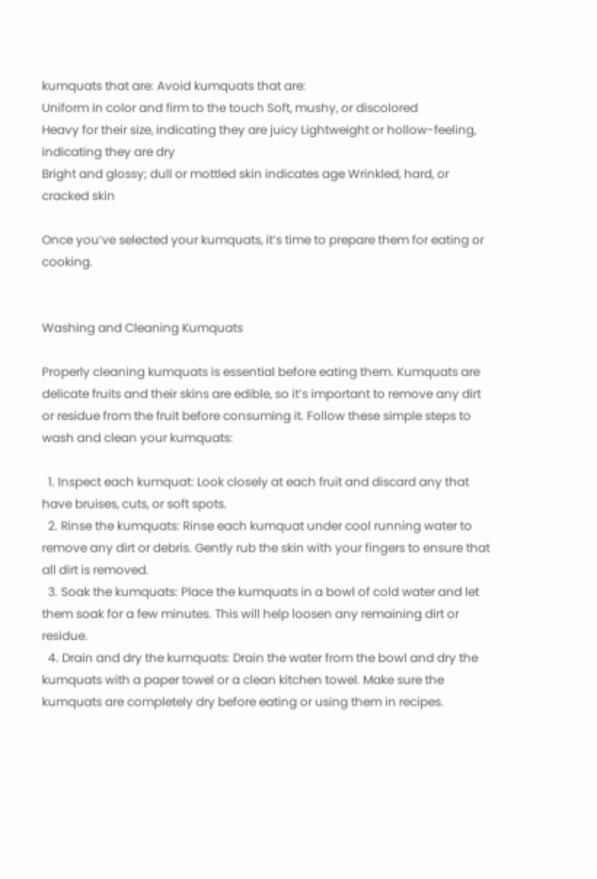kumquats that are: Avoid kumquats that are:
Uniform in color and firm to the touch Soft, mushy, or discolored
Heavy for their size, indicating they are juicy Lightweight or hollow-feeling, indicating they are dry
Bright and glossy; dull or mottled skin indicates age Wrinkled, hard, or cracked skin

Once you’ve selected your kumquats, it’s time to prepare them for eating or cooking.


Washing and Cleaning Kumquats

Properly cleaning kumquats is essential before eating them. Kumquats are delicate fruits and their skins are edible, so it’s important to remove any dirt or residue from the fruit before consuming it. Follow these simple steps to wash and clean your kumquats:

  1. Inspect each kumquat: Look closely at each fruit and discard any that have bruises, cuts, or soft spots.
  2. Rinse the kumquats: Rinse each kumquat under cool running water to remove any dirt or debris. Gently rub the skin with your fingers to ensure that all dirt is removed.
  3. Soak the kumquats: Place the kumquats in a bowl of cold water and let them soak for a few minutes. This will help loosen any remaining dirt or residue.
  4. Drain and dry the kumquats: Drain the water from the bowl and dry the kumquats with a paper towel or a clean kitchen towel. Make sure the kumquats are completely dry before eating or using them in recipes.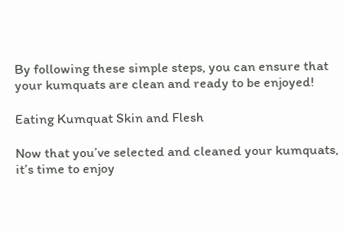By following these simple steps, you can ensure that your kumquats are clean and ready to be enjoyed!

Eating Kumquat Skin and Flesh

Now that you’ve selected and cleaned your kumquats, it’s time to enjoy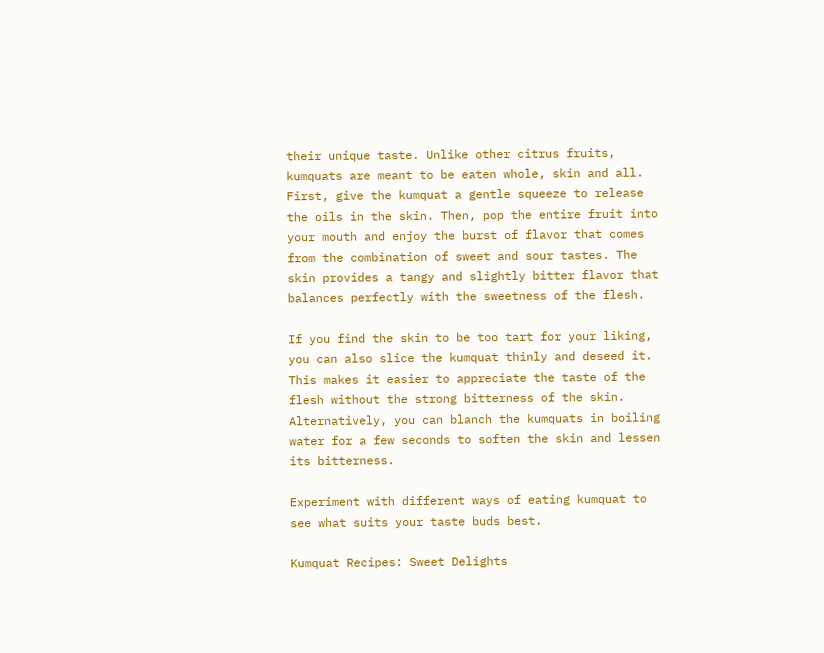their unique taste. Unlike other citrus fruits, kumquats are meant to be eaten whole, skin and all. First, give the kumquat a gentle squeeze to release the oils in the skin. Then, pop the entire fruit into your mouth and enjoy the burst of flavor that comes from the combination of sweet and sour tastes. The skin provides a tangy and slightly bitter flavor that balances perfectly with the sweetness of the flesh.

If you find the skin to be too tart for your liking, you can also slice the kumquat thinly and deseed it. This makes it easier to appreciate the taste of the flesh without the strong bitterness of the skin. Alternatively, you can blanch the kumquats in boiling water for a few seconds to soften the skin and lessen its bitterness.

Experiment with different ways of eating kumquat to see what suits your taste buds best.

Kumquat Recipes: Sweet Delights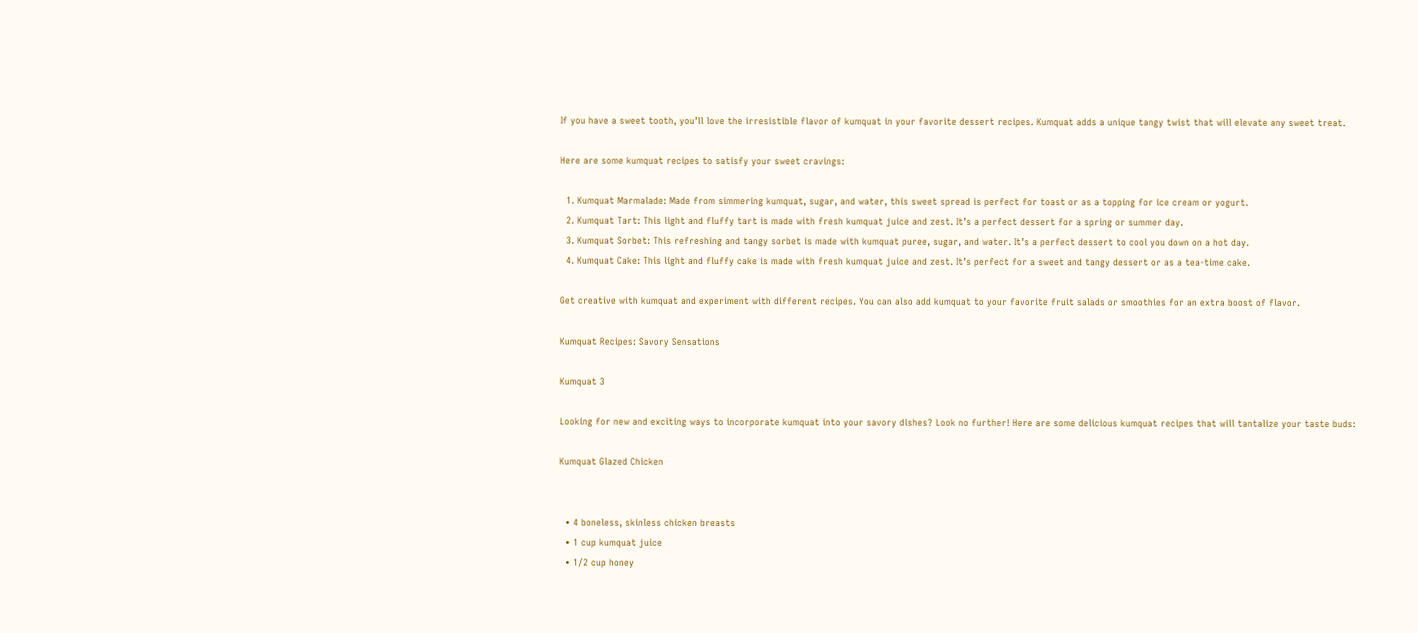If you have a sweet tooth, you’ll love the irresistible flavor of kumquat in your favorite dessert recipes. Kumquat adds a unique tangy twist that will elevate any sweet treat.

Here are some kumquat recipes to satisfy your sweet cravings:

  1. Kumquat Marmalade: Made from simmering kumquat, sugar, and water, this sweet spread is perfect for toast or as a topping for ice cream or yogurt.
  2. Kumquat Tart: This light and fluffy tart is made with fresh kumquat juice and zest. It’s a perfect dessert for a spring or summer day.
  3. Kumquat Sorbet: This refreshing and tangy sorbet is made with kumquat puree, sugar, and water. It’s a perfect dessert to cool you down on a hot day.
  4. Kumquat Cake: This light and fluffy cake is made with fresh kumquat juice and zest. It’s perfect for a sweet and tangy dessert or as a tea-time cake.

Get creative with kumquat and experiment with different recipes. You can also add kumquat to your favorite fruit salads or smoothies for an extra boost of flavor.

Kumquat Recipes: Savory Sensations

Kumquat 3

Looking for new and exciting ways to incorporate kumquat into your savory dishes? Look no further! Here are some delicious kumquat recipes that will tantalize your taste buds:

Kumquat Glazed Chicken


  • 4 boneless, skinless chicken breasts
  • 1 cup kumquat juice
  • 1/2 cup honey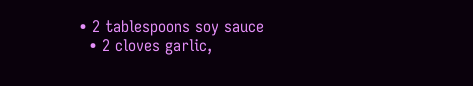• 2 tablespoons soy sauce
  • 2 cloves garlic,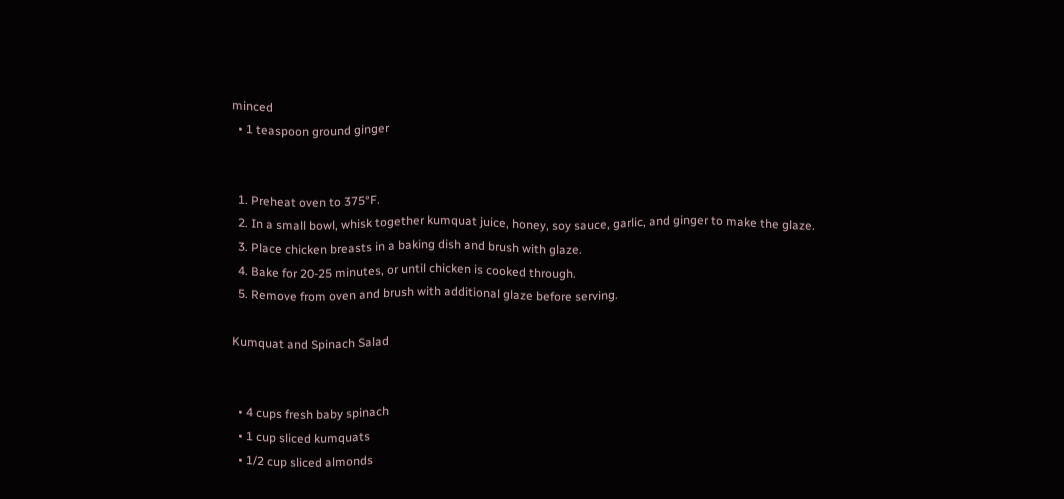minced
  • 1 teaspoon ground ginger


  1. Preheat oven to 375°F.
  2. In a small bowl, whisk together kumquat juice, honey, soy sauce, garlic, and ginger to make the glaze.
  3. Place chicken breasts in a baking dish and brush with glaze.
  4. Bake for 20-25 minutes, or until chicken is cooked through.
  5. Remove from oven and brush with additional glaze before serving.

Kumquat and Spinach Salad


  • 4 cups fresh baby spinach
  • 1 cup sliced kumquats
  • 1/2 cup sliced almonds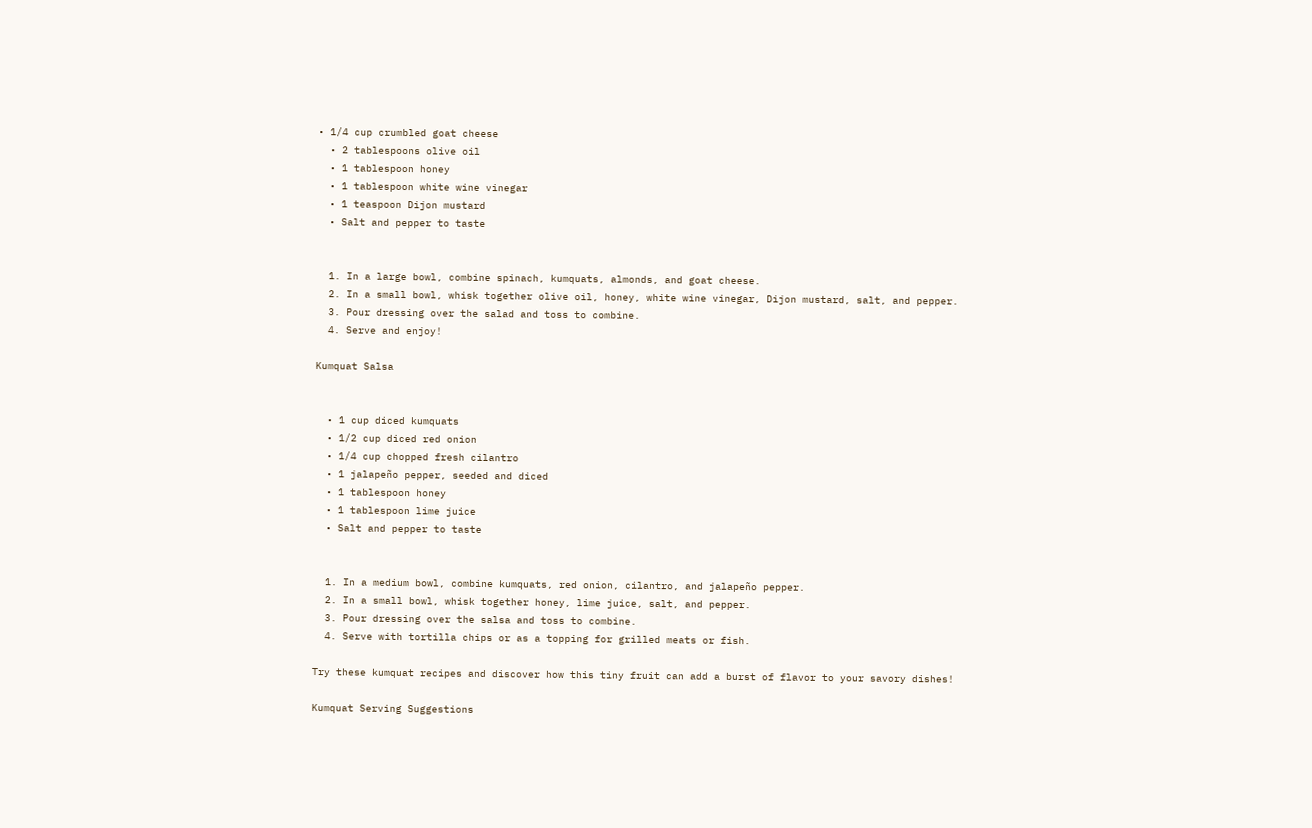• 1/4 cup crumbled goat cheese
  • 2 tablespoons olive oil
  • 1 tablespoon honey
  • 1 tablespoon white wine vinegar
  • 1 teaspoon Dijon mustard
  • Salt and pepper to taste


  1. In a large bowl, combine spinach, kumquats, almonds, and goat cheese.
  2. In a small bowl, whisk together olive oil, honey, white wine vinegar, Dijon mustard, salt, and pepper.
  3. Pour dressing over the salad and toss to combine.
  4. Serve and enjoy!

Kumquat Salsa


  • 1 cup diced kumquats
  • 1/2 cup diced red onion
  • 1/4 cup chopped fresh cilantro
  • 1 jalapeño pepper, seeded and diced
  • 1 tablespoon honey
  • 1 tablespoon lime juice
  • Salt and pepper to taste


  1. In a medium bowl, combine kumquats, red onion, cilantro, and jalapeño pepper.
  2. In a small bowl, whisk together honey, lime juice, salt, and pepper.
  3. Pour dressing over the salsa and toss to combine.
  4. Serve with tortilla chips or as a topping for grilled meats or fish.

Try these kumquat recipes and discover how this tiny fruit can add a burst of flavor to your savory dishes!

Kumquat Serving Suggestions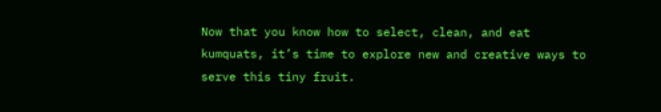Now that you know how to select, clean, and eat kumquats, it’s time to explore new and creative ways to serve this tiny fruit.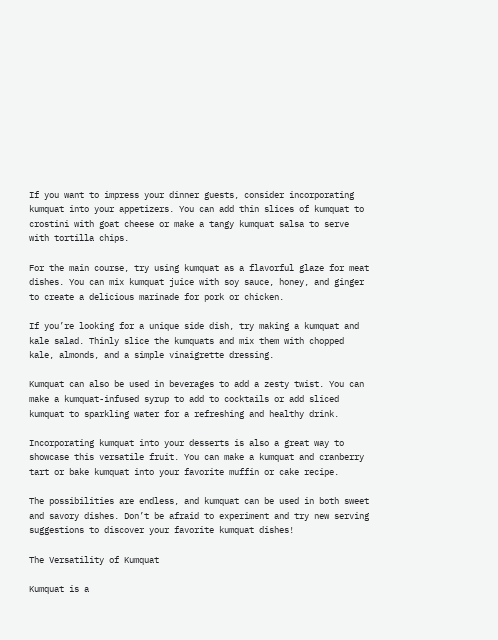If you want to impress your dinner guests, consider incorporating kumquat into your appetizers. You can add thin slices of kumquat to crostini with goat cheese or make a tangy kumquat salsa to serve with tortilla chips.

For the main course, try using kumquat as a flavorful glaze for meat dishes. You can mix kumquat juice with soy sauce, honey, and ginger to create a delicious marinade for pork or chicken.

If you’re looking for a unique side dish, try making a kumquat and kale salad. Thinly slice the kumquats and mix them with chopped kale, almonds, and a simple vinaigrette dressing.

Kumquat can also be used in beverages to add a zesty twist. You can make a kumquat-infused syrup to add to cocktails or add sliced kumquat to sparkling water for a refreshing and healthy drink.

Incorporating kumquat into your desserts is also a great way to showcase this versatile fruit. You can make a kumquat and cranberry tart or bake kumquat into your favorite muffin or cake recipe.

The possibilities are endless, and kumquat can be used in both sweet and savory dishes. Don’t be afraid to experiment and try new serving suggestions to discover your favorite kumquat dishes!

The Versatility of Kumquat

Kumquat is a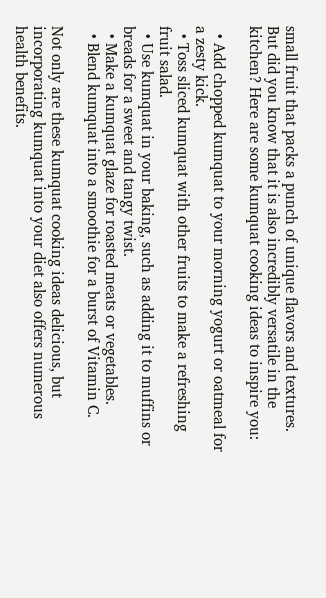small fruit that packs a punch of unique flavors and textures. But did you know that it is also incredibly versatile in the kitchen? Here are some kumquat cooking ideas to inspire you:

  • Add chopped kumquat to your morning yogurt or oatmeal for a zesty kick.
  • Toss sliced kumquat with other fruits to make a refreshing fruit salad.
  • Use kumquat in your baking, such as adding it to muffins or breads for a sweet and tangy twist.
  • Make a kumquat glaze for roasted meats or vegetables.
  • Blend kumquat into a smoothie for a burst of Vitamin C.

Not only are these kumquat cooking ideas delicious, but incorporating kumquat into your diet also offers numerous health benefits.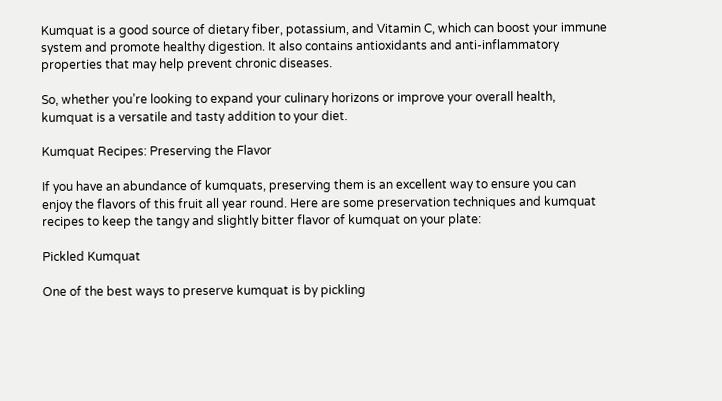Kumquat is a good source of dietary fiber, potassium, and Vitamin C, which can boost your immune system and promote healthy digestion. It also contains antioxidants and anti-inflammatory properties that may help prevent chronic diseases.

So, whether you’re looking to expand your culinary horizons or improve your overall health, kumquat is a versatile and tasty addition to your diet.

Kumquat Recipes: Preserving the Flavor

If you have an abundance of kumquats, preserving them is an excellent way to ensure you can enjoy the flavors of this fruit all year round. Here are some preservation techniques and kumquat recipes to keep the tangy and slightly bitter flavor of kumquat on your plate:

Pickled Kumquat

One of the best ways to preserve kumquat is by pickling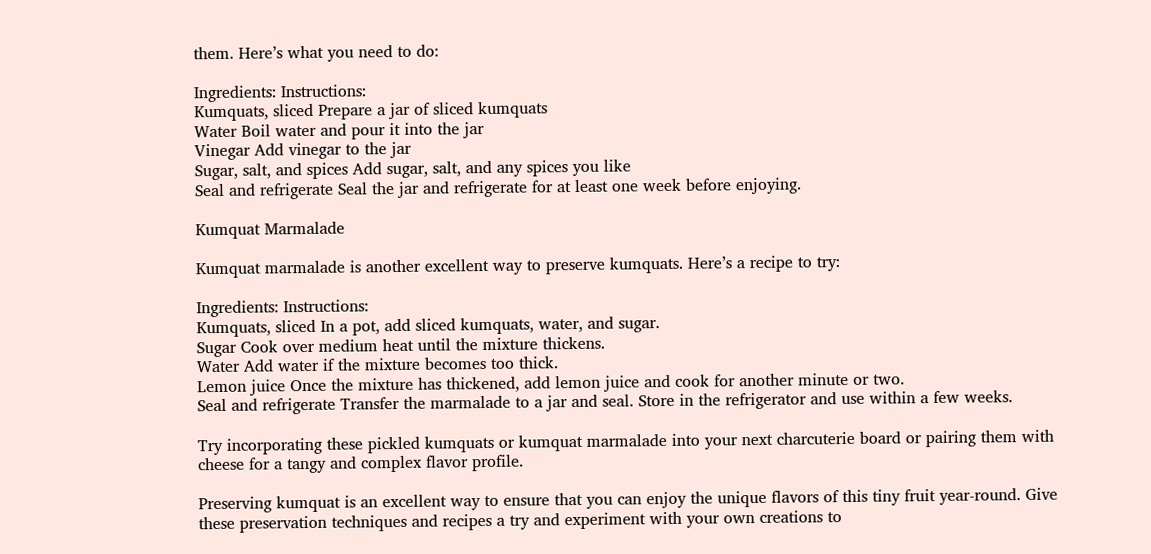them. Here’s what you need to do:

Ingredients: Instructions:
Kumquats, sliced Prepare a jar of sliced kumquats
Water Boil water and pour it into the jar
Vinegar Add vinegar to the jar
Sugar, salt, and spices Add sugar, salt, and any spices you like
Seal and refrigerate Seal the jar and refrigerate for at least one week before enjoying.

Kumquat Marmalade

Kumquat marmalade is another excellent way to preserve kumquats. Here’s a recipe to try:

Ingredients: Instructions:
Kumquats, sliced In a pot, add sliced kumquats, water, and sugar.
Sugar Cook over medium heat until the mixture thickens.
Water Add water if the mixture becomes too thick.
Lemon juice Once the mixture has thickened, add lemon juice and cook for another minute or two.
Seal and refrigerate Transfer the marmalade to a jar and seal. Store in the refrigerator and use within a few weeks.

Try incorporating these pickled kumquats or kumquat marmalade into your next charcuterie board or pairing them with cheese for a tangy and complex flavor profile.

Preserving kumquat is an excellent way to ensure that you can enjoy the unique flavors of this tiny fruit year-round. Give these preservation techniques and recipes a try and experiment with your own creations to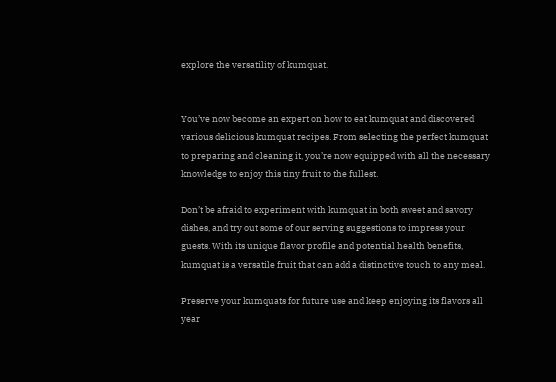explore the versatility of kumquat.


You’ve now become an expert on how to eat kumquat and discovered various delicious kumquat recipes. From selecting the perfect kumquat to preparing and cleaning it, you’re now equipped with all the necessary knowledge to enjoy this tiny fruit to the fullest.

Don’t be afraid to experiment with kumquat in both sweet and savory dishes, and try out some of our serving suggestions to impress your guests. With its unique flavor profile and potential health benefits, kumquat is a versatile fruit that can add a distinctive touch to any meal.

Preserve your kumquats for future use and keep enjoying its flavors all year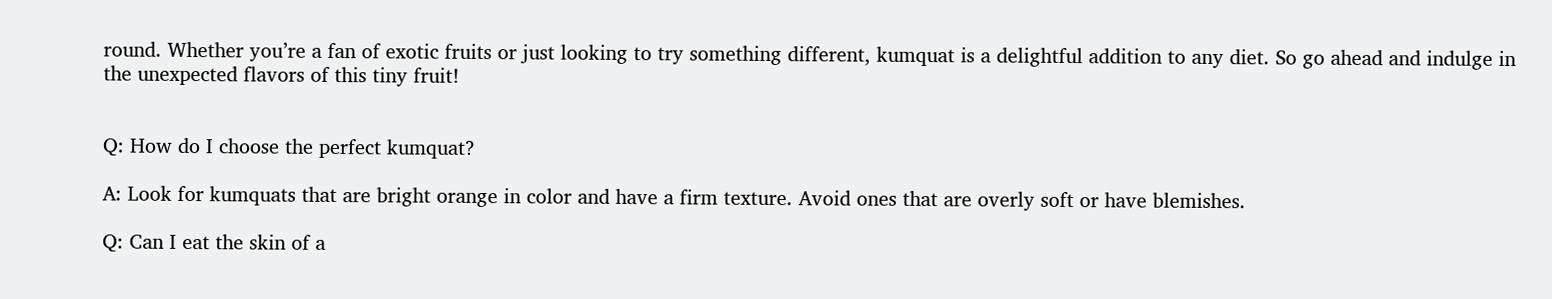round. Whether you’re a fan of exotic fruits or just looking to try something different, kumquat is a delightful addition to any diet. So go ahead and indulge in the unexpected flavors of this tiny fruit!


Q: How do I choose the perfect kumquat?

A: Look for kumquats that are bright orange in color and have a firm texture. Avoid ones that are overly soft or have blemishes.

Q: Can I eat the skin of a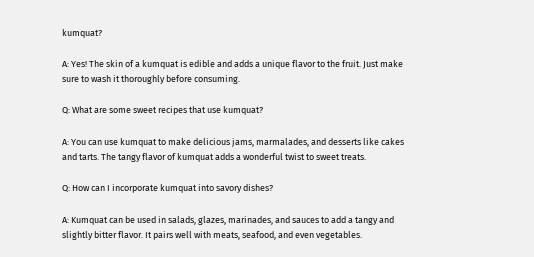kumquat?

A: Yes! The skin of a kumquat is edible and adds a unique flavor to the fruit. Just make sure to wash it thoroughly before consuming.

Q: What are some sweet recipes that use kumquat?

A: You can use kumquat to make delicious jams, marmalades, and desserts like cakes and tarts. The tangy flavor of kumquat adds a wonderful twist to sweet treats.

Q: How can I incorporate kumquat into savory dishes?

A: Kumquat can be used in salads, glazes, marinades, and sauces to add a tangy and slightly bitter flavor. It pairs well with meats, seafood, and even vegetables.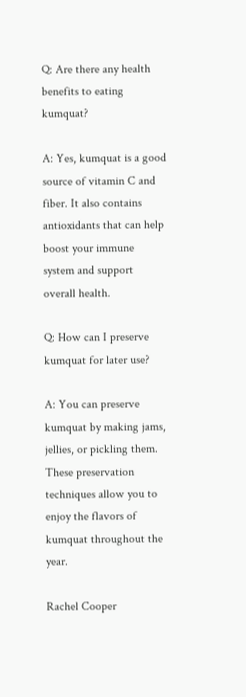Q: Are there any health benefits to eating kumquat?

A: Yes, kumquat is a good source of vitamin C and fiber. It also contains antioxidants that can help boost your immune system and support overall health.

Q: How can I preserve kumquat for later use?

A: You can preserve kumquat by making jams, jellies, or pickling them. These preservation techniques allow you to enjoy the flavors of kumquat throughout the year.

Rachel Cooper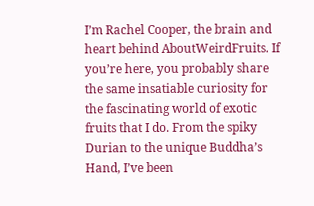I’m Rachel Cooper, the brain and heart behind AboutWeirdFruits. If you’re here, you probably share the same insatiable curiosity for the fascinating world of exotic fruits that I do. From the spiky Durian to the unique Buddha’s Hand, I’ve been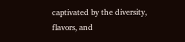captivated by the diversity, flavors, and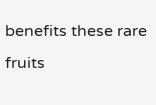benefits these rare fruits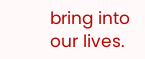bring into our lives.